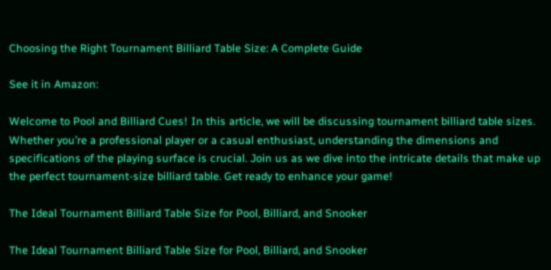Choosing the Right Tournament Billiard Table Size: A Complete Guide

See it in Amazon:

Welcome to Pool and Billiard Cues! In this article, we will be discussing tournament billiard table sizes. Whether you’re a professional player or a casual enthusiast, understanding the dimensions and specifications of the playing surface is crucial. Join us as we dive into the intricate details that make up the perfect tournament-size billiard table. Get ready to enhance your game!

The Ideal Tournament Billiard Table Size for Pool, Billiard, and Snooker

The Ideal Tournament Billiard Table Size for Pool, Billiard, and Snooker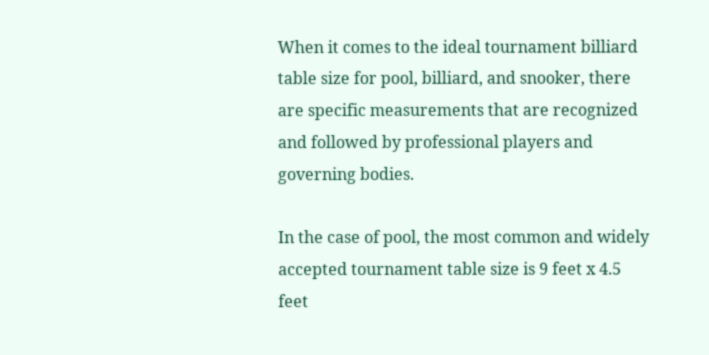When it comes to the ideal tournament billiard table size for pool, billiard, and snooker, there are specific measurements that are recognized and followed by professional players and governing bodies.

In the case of pool, the most common and widely accepted tournament table size is 9 feet x 4.5 feet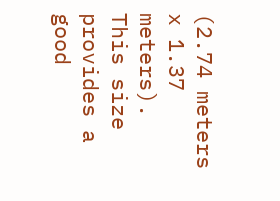(2.74 meters x 1.37 meters). This size provides a good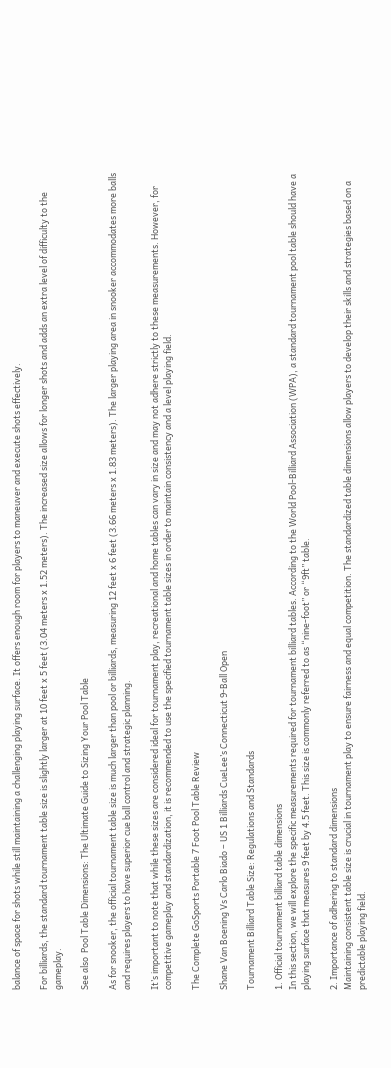balance of space for shots while still maintaining a challenging playing surface. It offers enough room for players to maneuver and execute shots effectively.

For billiards, the standard tournament table size is slightly larger at 10 feet x 5 feet (3.04 meters x 1.52 meters). The increased size allows for longer shots and adds an extra level of difficulty to the gameplay.

See also  Pool Table Dimensions: The Ultimate Guide to Sizing Your Pool Table

As for snooker, the official tournament table size is much larger than pool or billiards, measuring 12 feet x 6 feet (3.66 meters x 1.83 meters). The larger playing area in snooker accommodates more balls and requires players to have superior cue ball control and strategic planning.

It’s important to note that while these sizes are considered ideal for tournament play, recreational and home tables can vary in size and may not adhere strictly to these measurements. However, for competitive gameplay and standardization, it is recommended to use the specified tournament table sizes in order to maintain consistency and a level playing field.

The Complete GoSports Portable 7 Foot Pool Table Review

Shane Van Boening Vs Carlo Biado – US 1 Billiards CueLee’s Connecticut 9-Ball Open

Tournament Billiard Table Size: Regulations and Standards

1. Official tournament billiard table dimensions
In this section, we will explore the specific measurements required for tournament billiard tables. According to the World Pool-Billiard Association (WPA), a standard tournament pool table should have a playing surface that measures 9 feet by 4.5 feet. This size is commonly referred to as “nine-foot” or “9ft” table.

2. Importance of adhering to standard dimensions
Maintaining consistent table size is crucial in tournament play to ensure fairness and equal competition. The standardized table dimensions allow players to develop their skills and strategies based on a predictable playing field.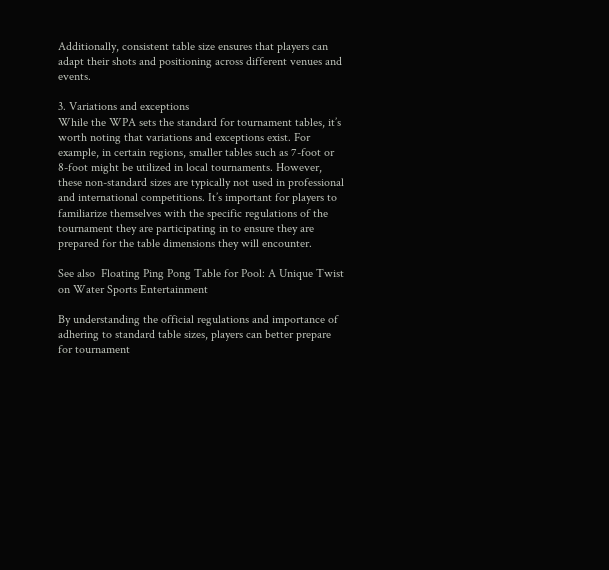Additionally, consistent table size ensures that players can adapt their shots and positioning across different venues and events.

3. Variations and exceptions
While the WPA sets the standard for tournament tables, it’s worth noting that variations and exceptions exist. For example, in certain regions, smaller tables such as 7-foot or 8-foot might be utilized in local tournaments. However, these non-standard sizes are typically not used in professional and international competitions. It’s important for players to familiarize themselves with the specific regulations of the tournament they are participating in to ensure they are prepared for the table dimensions they will encounter.

See also  Floating Ping Pong Table for Pool: A Unique Twist on Water Sports Entertainment

By understanding the official regulations and importance of adhering to standard table sizes, players can better prepare for tournament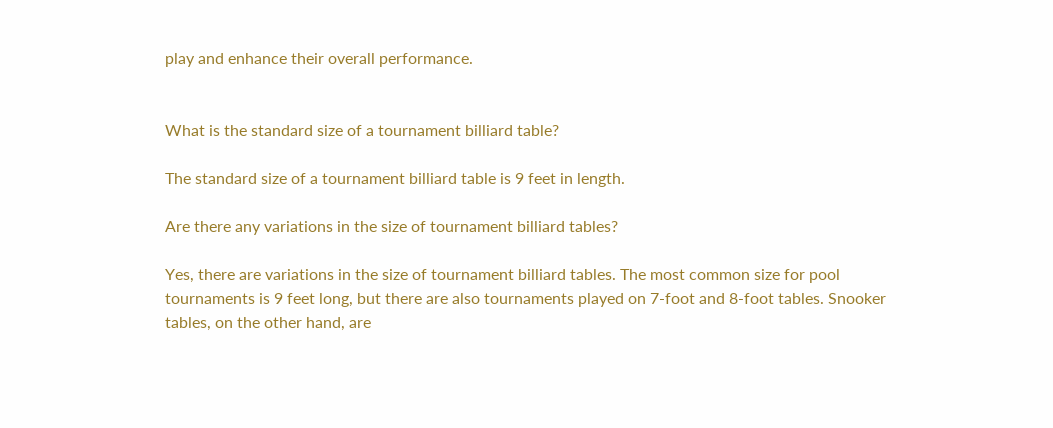play and enhance their overall performance.


What is the standard size of a tournament billiard table?

The standard size of a tournament billiard table is 9 feet in length.

Are there any variations in the size of tournament billiard tables?

Yes, there are variations in the size of tournament billiard tables. The most common size for pool tournaments is 9 feet long, but there are also tournaments played on 7-foot and 8-foot tables. Snooker tables, on the other hand, are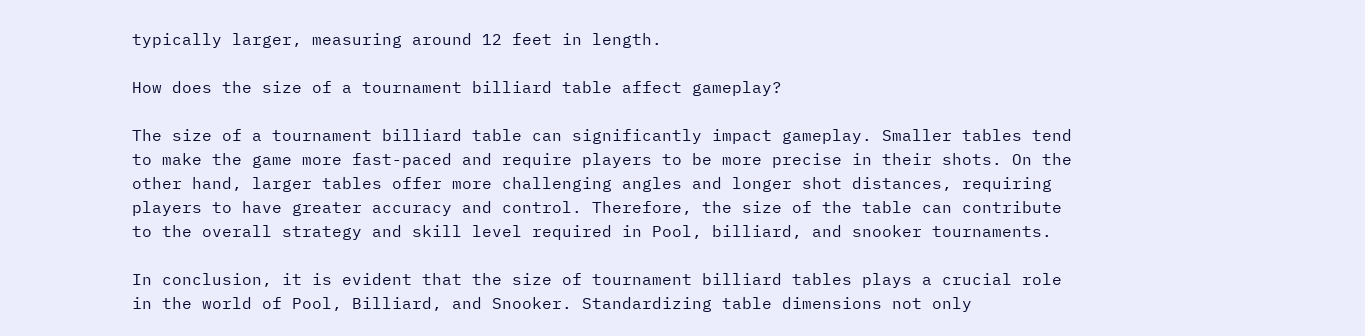typically larger, measuring around 12 feet in length.

How does the size of a tournament billiard table affect gameplay?

The size of a tournament billiard table can significantly impact gameplay. Smaller tables tend to make the game more fast-paced and require players to be more precise in their shots. On the other hand, larger tables offer more challenging angles and longer shot distances, requiring players to have greater accuracy and control. Therefore, the size of the table can contribute to the overall strategy and skill level required in Pool, billiard, and snooker tournaments.

In conclusion, it is evident that the size of tournament billiard tables plays a crucial role in the world of Pool, Billiard, and Snooker. Standardizing table dimensions not only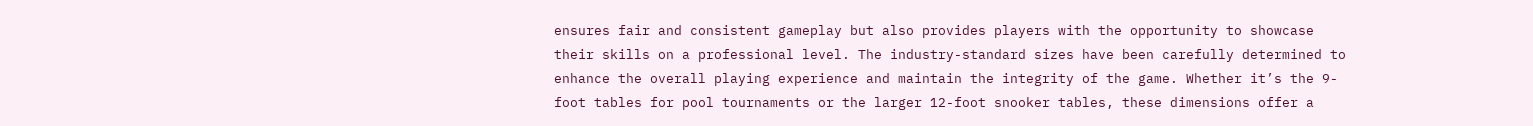ensures fair and consistent gameplay but also provides players with the opportunity to showcase their skills on a professional level. The industry-standard sizes have been carefully determined to enhance the overall playing experience and maintain the integrity of the game. Whether it’s the 9-foot tables for pool tournaments or the larger 12-foot snooker tables, these dimensions offer a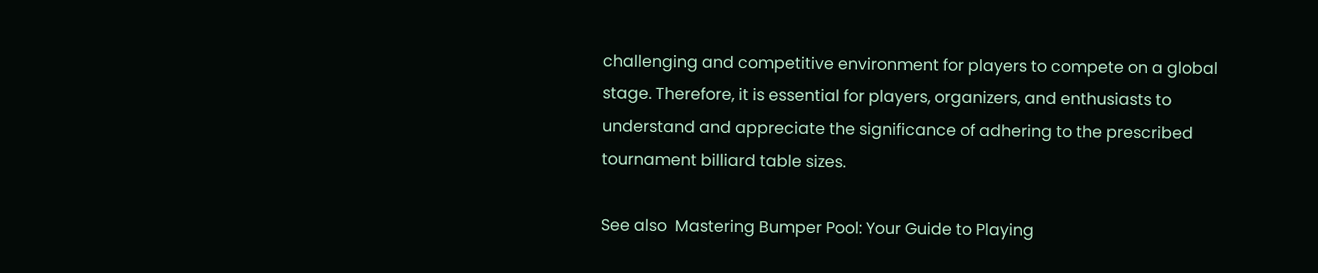challenging and competitive environment for players to compete on a global stage. Therefore, it is essential for players, organizers, and enthusiasts to understand and appreciate the significance of adhering to the prescribed tournament billiard table sizes.

See also  Mastering Bumper Pool: Your Guide to Playing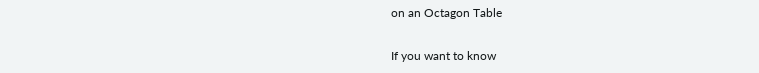on an Octagon Table

If you want to know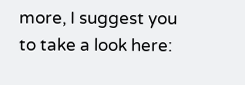more, I suggest you to take a look here: